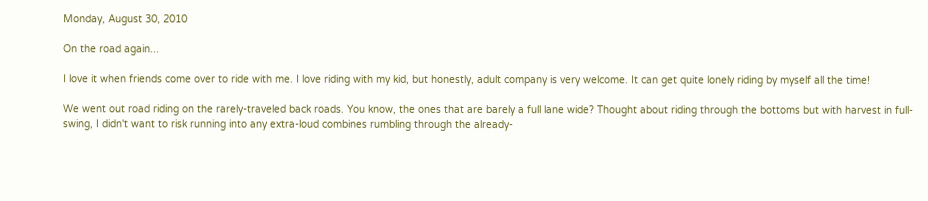Monday, August 30, 2010

On the road again...

I love it when friends come over to ride with me. I love riding with my kid, but honestly, adult company is very welcome. It can get quite lonely riding by myself all the time!

We went out road riding on the rarely-traveled back roads. You know, the ones that are barely a full lane wide? Thought about riding through the bottoms but with harvest in full-swing, I didn't want to risk running into any extra-loud combines rumbling through the already-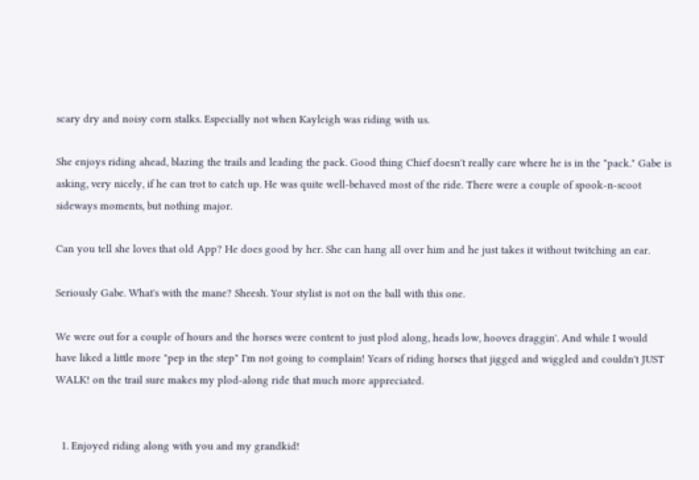scary dry and noisy corn stalks. Especially not when Kayleigh was riding with us.

She enjoys riding ahead, blazing the trails and leading the pack. Good thing Chief doesn't really care where he is in the "pack." Gabe is asking, very nicely, if he can trot to catch up. He was quite well-behaved most of the ride. There were a couple of spook-n-scoot sideways moments, but nothing major.

Can you tell she loves that old App? He does good by her. She can hang all over him and he just takes it without twitching an ear.

Seriously Gabe. What's with the mane? Sheesh. Your stylist is not on the ball with this one.

We were out for a couple of hours and the horses were content to just plod along, heads low, hooves draggin'. And while I would have liked a little more "pep in the step" I'm not going to complain! Years of riding horses that jigged and wiggled and couldn't JUST WALK! on the trail sure makes my plod-along ride that much more appreciated.


  1. Enjoyed riding along with you and my grandkid!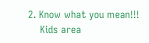2. Know what you mean!!!
    Kids area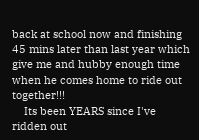back at school now and finishing 45 mins later than last year which give me and hubby enough time when he comes home to ride out together!!!
    Its been YEARS since I've ridden out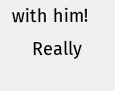with him!
    Really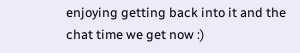enjoying getting back into it and the chat time we get now :)